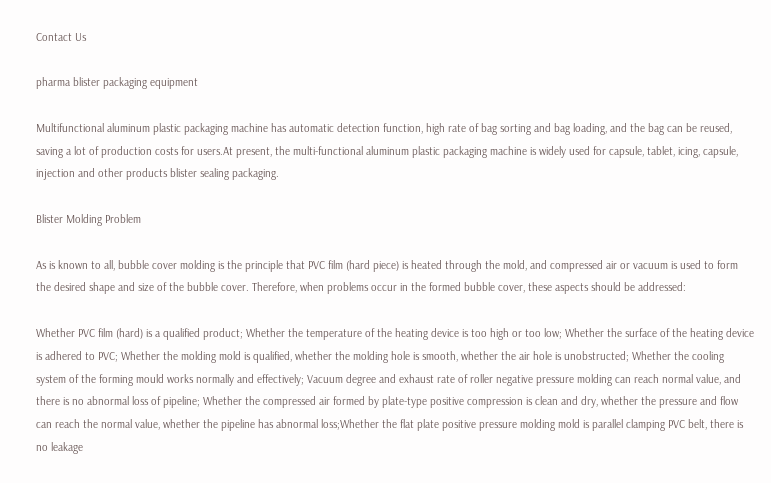Contact Us

pharma blister packaging equipment

Multifunctional aluminum plastic packaging machine has automatic detection function, high rate of bag sorting and bag loading, and the bag can be reused, saving a lot of production costs for users.At present, the multi-functional aluminum plastic packaging machine is widely used for capsule, tablet, icing, capsule, injection and other products blister sealing packaging.

Blister Molding Problem

As is known to all, bubble cover molding is the principle that PVC film (hard piece) is heated through the mold, and compressed air or vacuum is used to form the desired shape and size of the bubble cover. Therefore, when problems occur in the formed bubble cover, these aspects should be addressed:

Whether PVC film (hard) is a qualified product; Whether the temperature of the heating device is too high or too low; Whether the surface of the heating device is adhered to PVC; Whether the molding mold is qualified, whether the molding hole is smooth, whether the air hole is unobstructed; Whether the cooling system of the forming mould works normally and effectively; Vacuum degree and exhaust rate of roller negative pressure molding can reach normal value, and there is no abnormal loss of pipeline; Whether the compressed air formed by plate-type positive compression is clean and dry, whether the pressure and flow can reach the normal value, whether the pipeline has abnormal loss;Whether the flat plate positive pressure molding mold is parallel clamping PVC belt, there is no leakage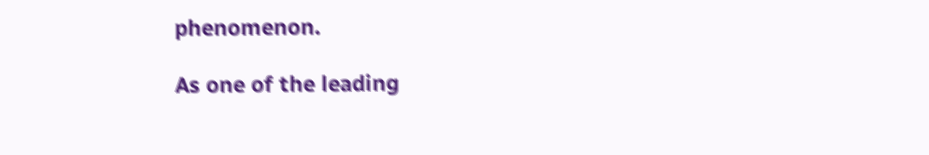phenomenon.

As one of the leading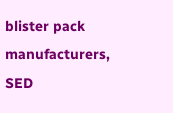blister pack manufacturers, SED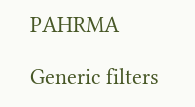PAHRMA

Generic filters